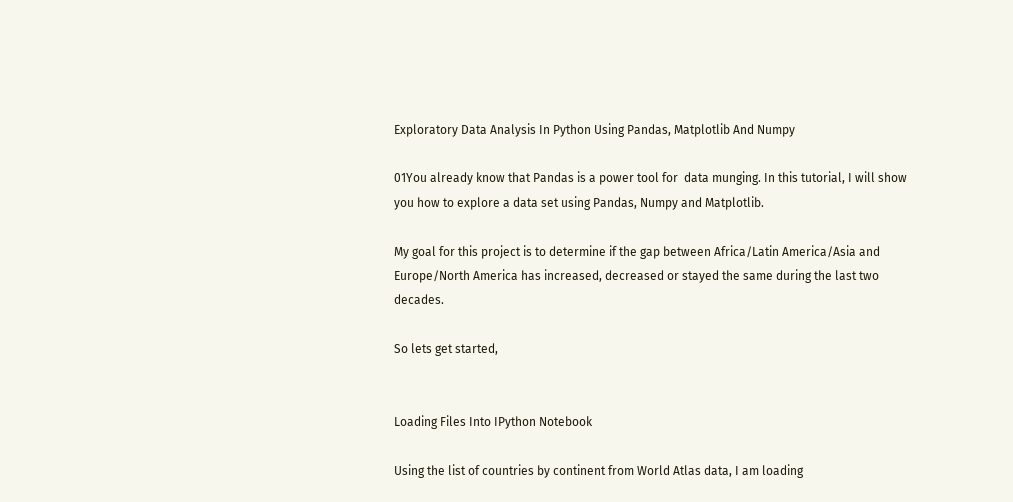Exploratory Data Analysis In Python Using Pandas, Matplotlib And Numpy

01You already know that Pandas is a power tool for  data munging. In this tutorial, I will show you how to explore a data set using Pandas, Numpy and Matplotlib.

My goal for this project is to determine if the gap between Africa/Latin America/Asia and Europe/North America has increased, decreased or stayed the same during the last two decades.

So lets get started,


Loading Files Into IPython Notebook

Using the list of countries by continent from World Atlas data, I am loading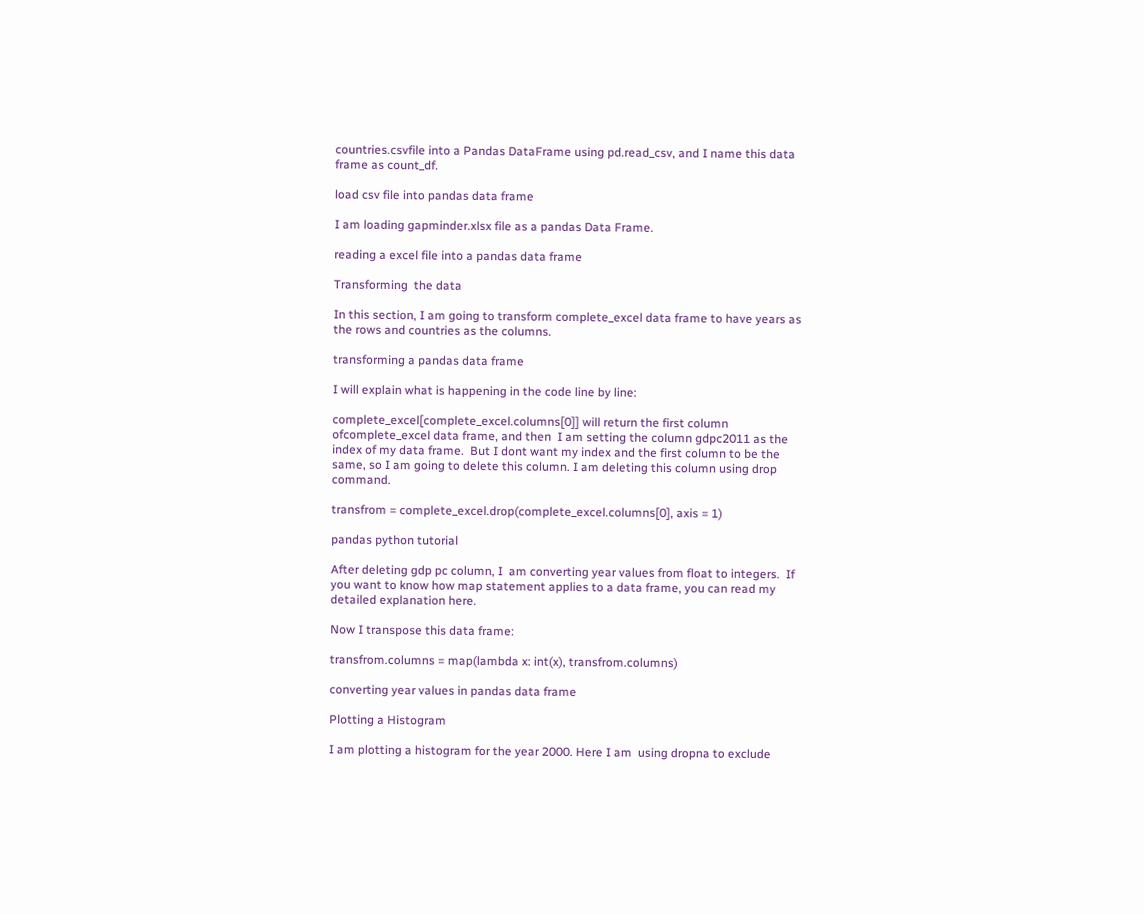countries.csvfile into a Pandas DataFrame using pd.read_csv, and I name this data frame as count_df.

load csv file into pandas data frame

I am loading gapminder.xlsx file as a pandas Data Frame.

reading a excel file into a pandas data frame

Transforming  the data

In this section, I am going to transform complete_excel data frame to have years as the rows and countries as the columns.

transforming a pandas data frame

I will explain what is happening in the code line by line:

complete_excel[complete_excel.columns[0]] will return the first column ofcomplete_excel data frame, and then  I am setting the column gdpc2011 as the index of my data frame.  But I dont want my index and the first column to be the same, so I am going to delete this column. I am deleting this column using drop command.

transfrom = complete_excel.drop(complete_excel.columns[0], axis = 1)

pandas python tutorial

After deleting gdp pc column, I  am converting year values from float to integers.  If you want to know how map statement applies to a data frame, you can read my detailed explanation here.

Now I transpose this data frame:

transfrom.columns = map(lambda x: int(x), transfrom.columns)

converting year values in pandas data frame

Plotting a Histogram

I am plotting a histogram for the year 2000. Here I am  using dropna to exclude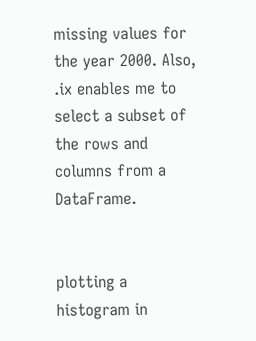missing values for the year 2000. Also, .ix enables me to select a subset of the rows and columns from a DataFrame.


plotting a histogram in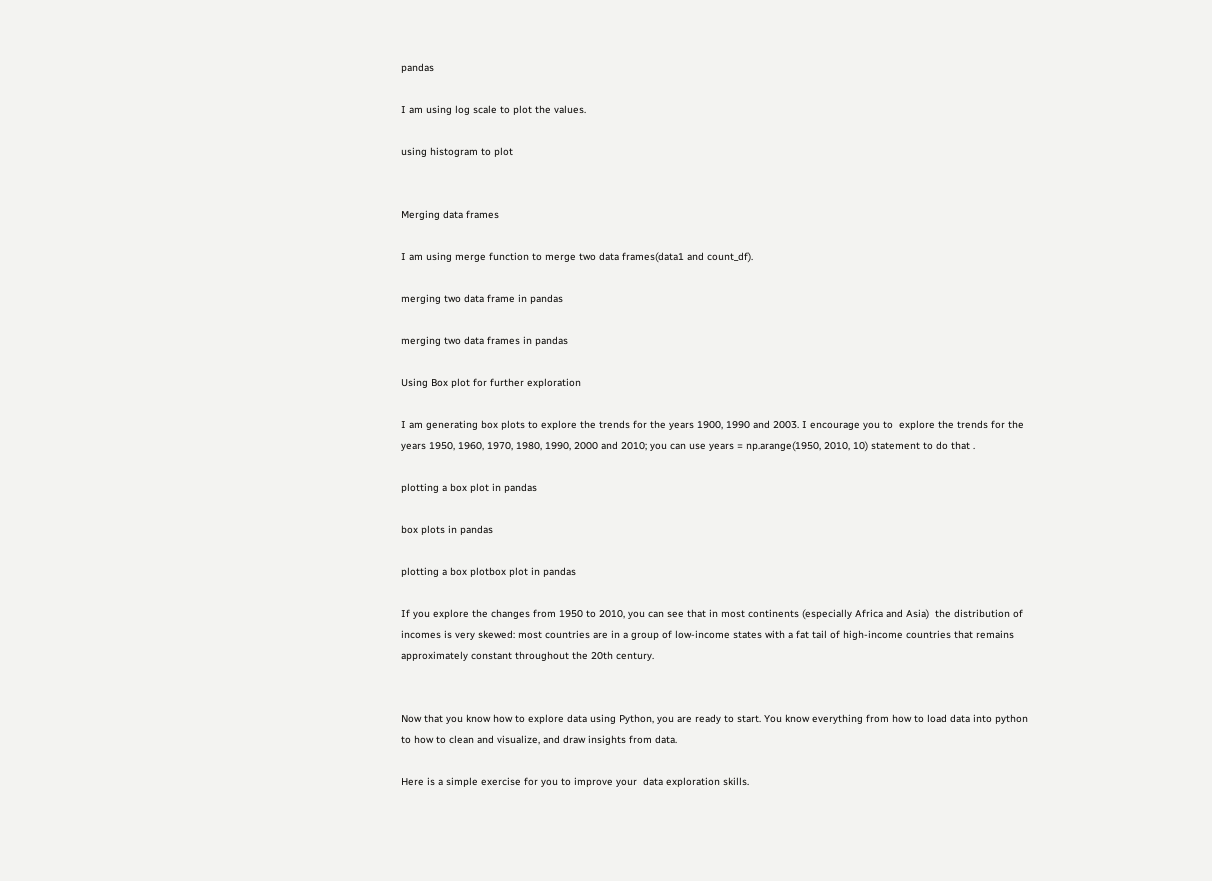pandas

I am using log scale to plot the values.

using histogram to plot


Merging data frames

I am using merge function to merge two data frames(data1 and count_df).

merging two data frame in pandas

merging two data frames in pandas

Using Box plot for further exploration

I am generating box plots to explore the trends for the years 1900, 1990 and 2003. I encourage you to  explore the trends for the years 1950, 1960, 1970, 1980, 1990, 2000 and 2010; you can use years = np.arange(1950, 2010, 10) statement to do that .

plotting a box plot in pandas

box plots in pandas

plotting a box plotbox plot in pandas

If you explore the changes from 1950 to 2010, you can see that in most continents (especially Africa and Asia)  the distribution of incomes is very skewed: most countries are in a group of low-income states with a fat tail of high-income countries that remains approximately constant throughout the 20th century.


Now that you know how to explore data using Python, you are ready to start. You know everything from how to load data into python to how to clean and visualize, and draw insights from data.

Here is a simple exercise for you to improve your  data exploration skills.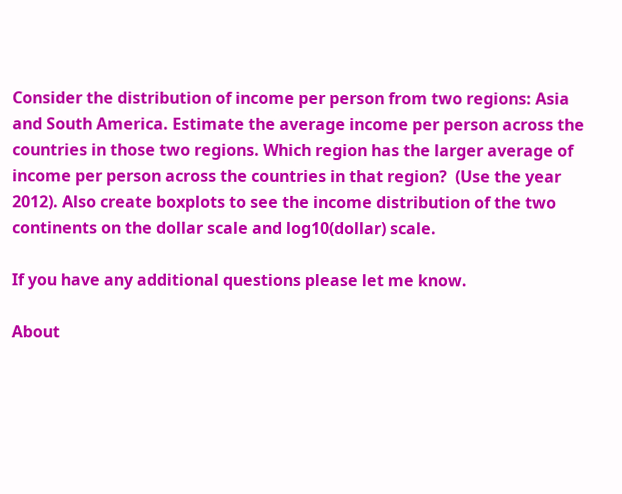Consider the distribution of income per person from two regions: Asia and South America. Estimate the average income per person across the countries in those two regions. Which region has the larger average of income per person across the countries in that region?  (Use the year 2012). Also create boxplots to see the income distribution of the two continents on the dollar scale and log10(dollar) scale.

If you have any additional questions please let me know.

About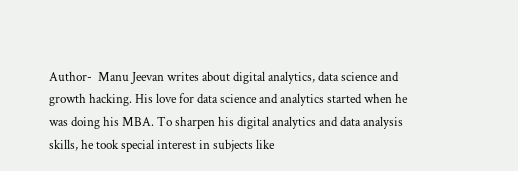Author-  Manu Jeevan writes about digital analytics, data science and growth hacking. His love for data science and analytics started when he was doing his MBA. To sharpen his digital analytics and data analysis skills, he took special interest in subjects like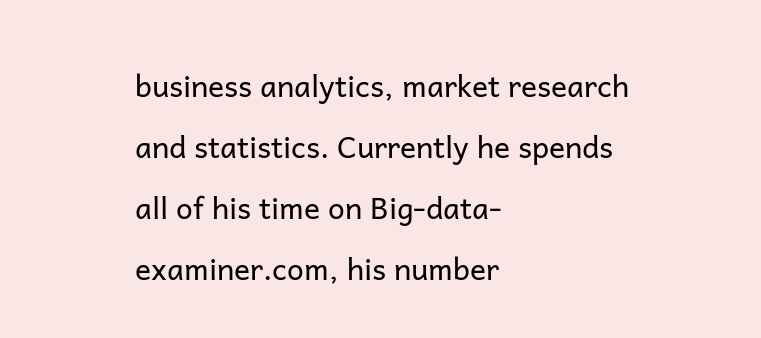business analytics, market research and statistics. Currently he spends all of his time on Big-data-examiner.com, his number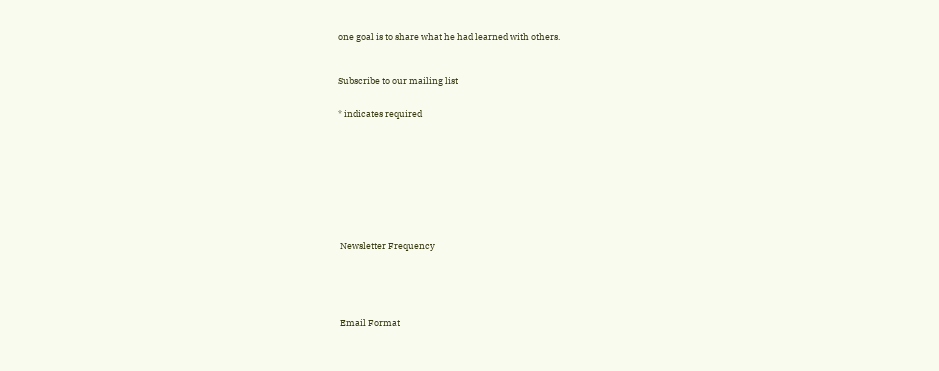one goal is to share what he had learned with others.



Subscribe to our mailing list


* indicates required











 Newsletter Frequency






 Email Format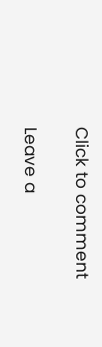Click to comment

Leave a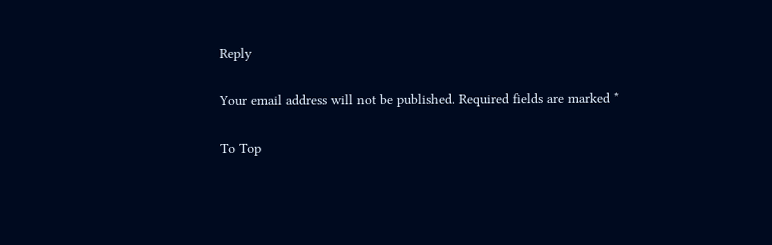Reply

Your email address will not be published. Required fields are marked *

To Top